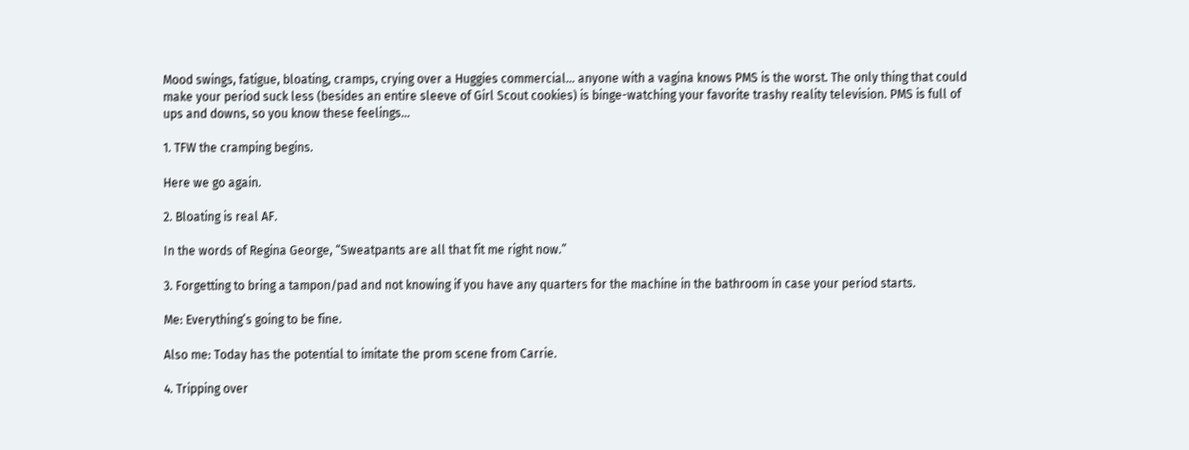Mood swings, fatigue, bloating, cramps, crying over a Huggies commercial… anyone with a vagina knows PMS is the worst. The only thing that could make your period suck less (besides an entire sleeve of Girl Scout cookies) is binge-watching your favorite trashy reality television. PMS is full of ups and downs, so you know these feelings…

1. TFW the cramping begins.

Here we go again.

2. Bloating is real AF.

In the words of Regina George, “Sweatpants are all that fit me right now.”

3. Forgetting to bring a tampon/pad and not knowing if you have any quarters for the machine in the bathroom in case your period starts.

Me: Everything’s going to be fine.

Also me: Today has the potential to imitate the prom scene from Carrie.

4. Tripping over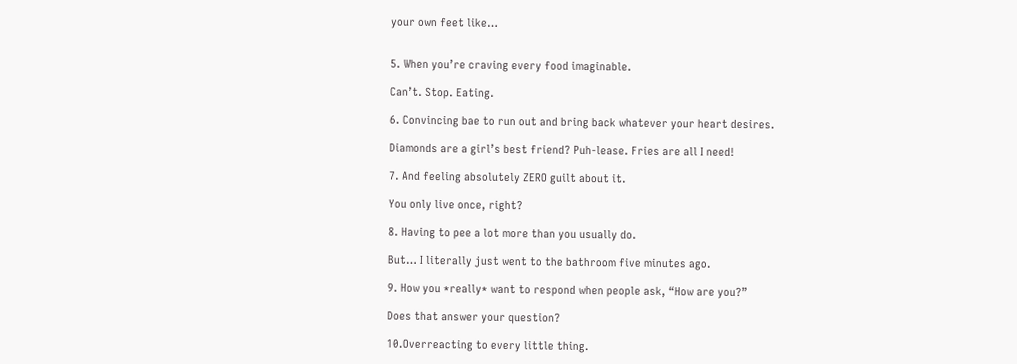your own feet like…


5. When you’re craving every food imaginable.

Can’t. Stop. Eating.

6. Convincing bae to run out and bring back whatever your heart desires.

Diamonds are a girl’s best friend? Puh-lease. Fries are all I need!

7. And feeling absolutely ZERO guilt about it.

You only live once, right?

8. Having to pee a lot more than you usually do.

But… I literally just went to the bathroom five minutes ago.

9. How you *really* want to respond when people ask, “How are you?”

Does that answer your question?

10.Overreacting to every little thing.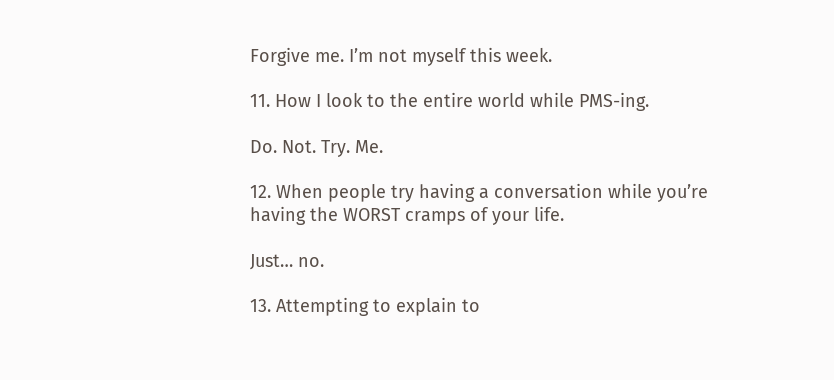Forgive me. I’m not myself this week.

11. How I look to the entire world while PMS-ing.

Do. Not. Try. Me.

12. When people try having a conversation while you’re having the WORST cramps of your life.

Just… no.

13. Attempting to explain to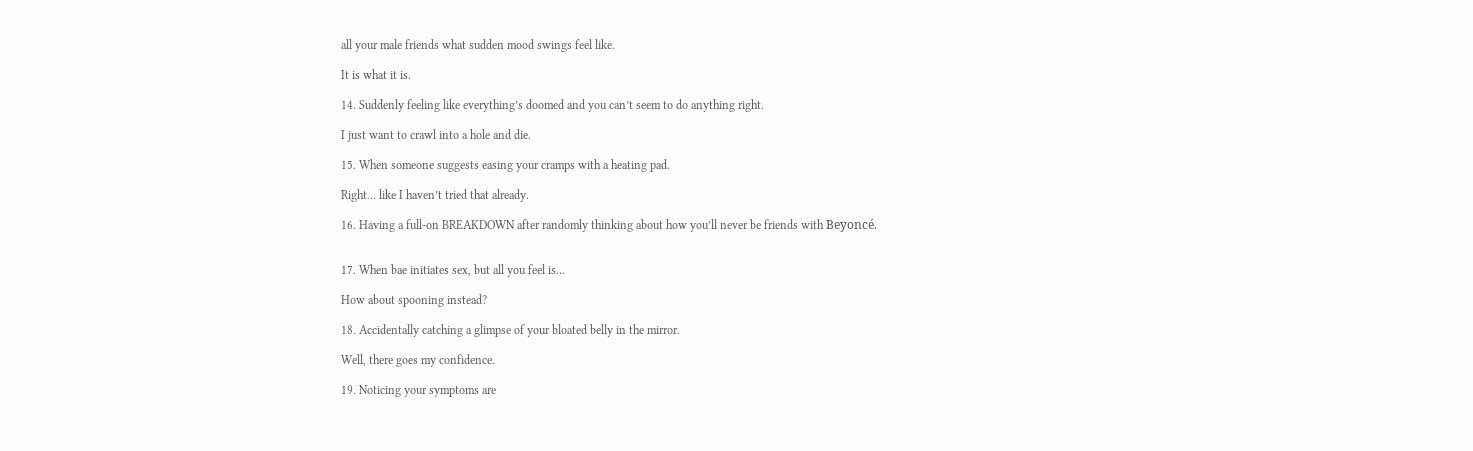all your male friends what sudden mood swings feel like.

It is what it is.

14. Suddenly feeling like everything’s doomed and you can’t seem to do anything right.

I just want to crawl into a hole and die.

15. When someone suggests easing your cramps with a heating pad.

Right… like I haven’t tried that already.

16. Having a full-on BREAKDOWN after randomly thinking about how you’ll never be friends with Beyoncé.


17. When bae initiates sex, but all you feel is…

How about spooning instead?

18. Accidentally catching a glimpse of your bloated belly in the mirror.

Well, there goes my confidence.

19. Noticing your symptoms are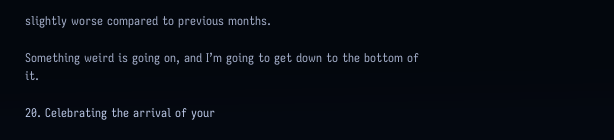slightly worse compared to previous months.

Something weird is going on, and I’m going to get down to the bottom of it.

20. Celebrating the arrival of your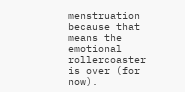menstruation because that means the emotional rollercoaster is over (for now).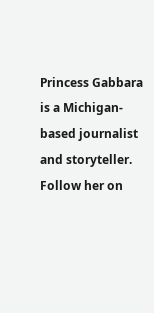Princess Gabbara is a Michigan-based journalist and storyteller. Follow her on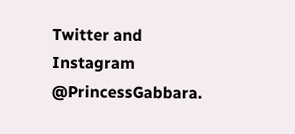Twitter and Instagram @PrincessGabbara.